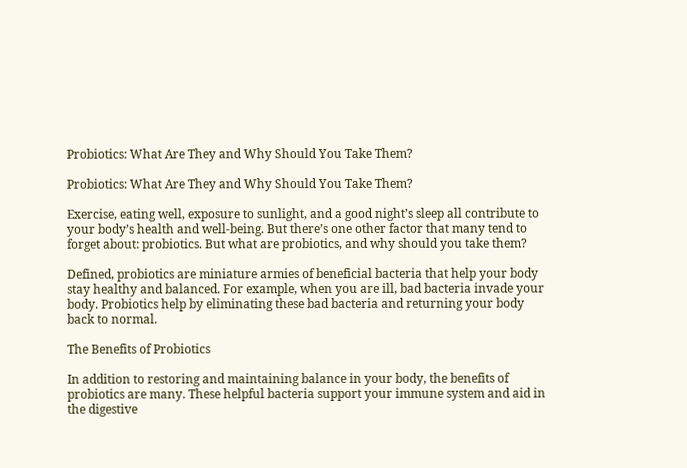Probiotics: What Are They and Why Should You Take Them?

Probiotics: What Are They and Why Should You Take Them?

Exercise, eating well, exposure to sunlight, and a good night’s sleep all contribute to your body’s health and well-being. But there’s one other factor that many tend to forget about: probiotics. But what are probiotics, and why should you take them?

Defined, probiotics are miniature armies of beneficial bacteria that help your body stay healthy and balanced. For example, when you are ill, bad bacteria invade your body. Probiotics help by eliminating these bad bacteria and returning your body back to normal.

The Benefits of Probiotics

In addition to restoring and maintaining balance in your body, the benefits of probiotics are many. These helpful bacteria support your immune system and aid in the digestive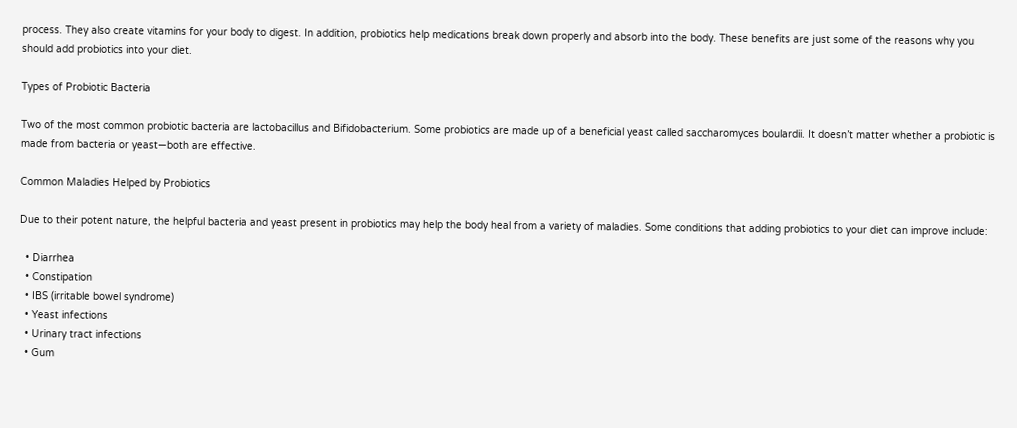process. They also create vitamins for your body to digest. In addition, probiotics help medications break down properly and absorb into the body. These benefits are just some of the reasons why you should add probiotics into your diet.

Types of Probiotic Bacteria

Two of the most common probiotic bacteria are lactobacillus and Bifidobacterium. Some probiotics are made up of a beneficial yeast called saccharomyces boulardii. It doesn’t matter whether a probiotic is made from bacteria or yeast—both are effective.

Common Maladies Helped by Probiotics

Due to their potent nature, the helpful bacteria and yeast present in probiotics may help the body heal from a variety of maladies. Some conditions that adding probiotics to your diet can improve include:

  • Diarrhea
  • Constipation
  • IBS (irritable bowel syndrome)
  • Yeast infections
  • Urinary tract infections
  • Gum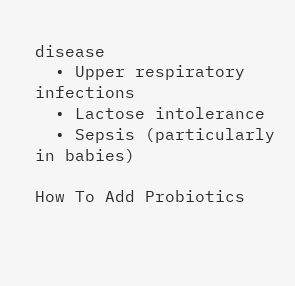disease
  • Upper respiratory infections
  • Lactose intolerance
  • Sepsis (particularly in babies)

How To Add Probiotics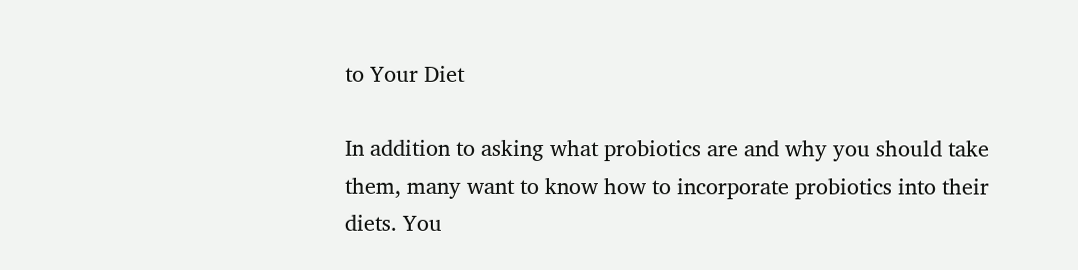to Your Diet

In addition to asking what probiotics are and why you should take them, many want to know how to incorporate probiotics into their diets. You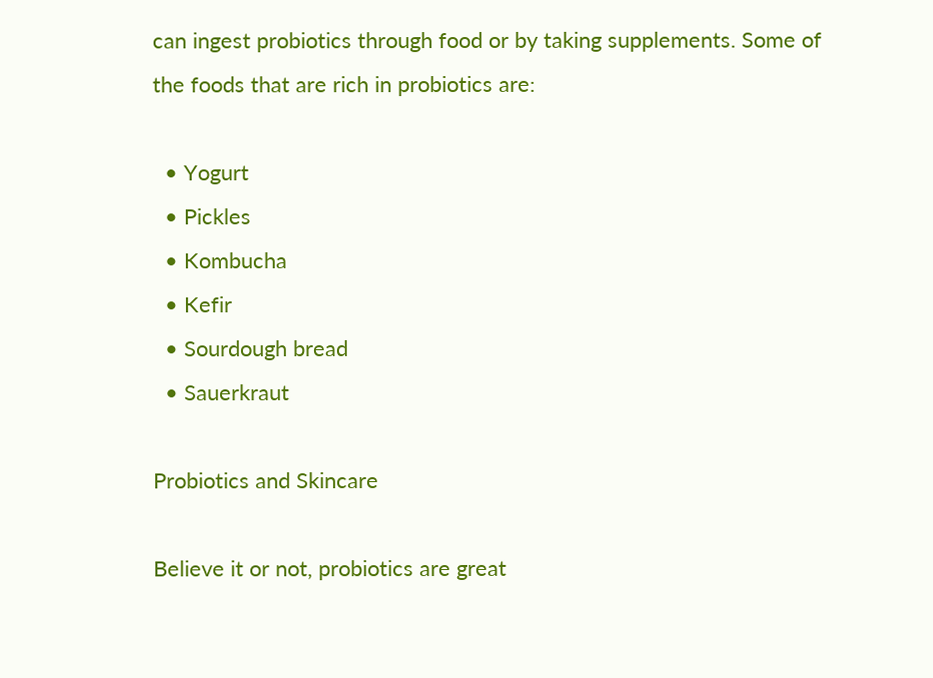can ingest probiotics through food or by taking supplements. Some of the foods that are rich in probiotics are:

  • Yogurt
  • Pickles
  • Kombucha
  • Kefir
  • Sourdough bread
  • Sauerkraut

Probiotics and Skincare

Believe it or not, probiotics are great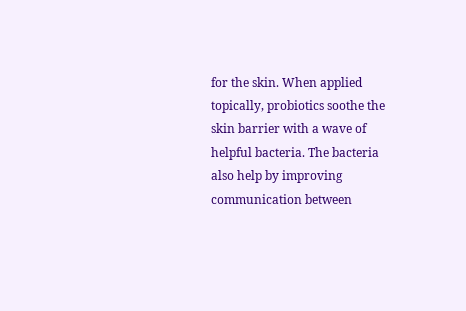for the skin. When applied topically, probiotics soothe the skin barrier with a wave of helpful bacteria. The bacteria also help by improving communication between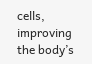cells, improving the body’s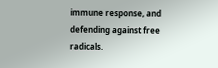immune response, and defending against free radicals.